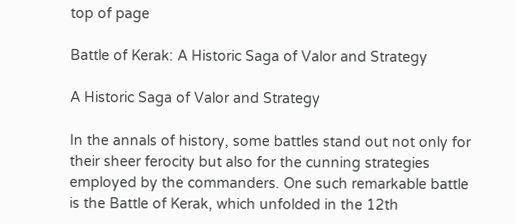top of page

Battle of Kerak: A Historic Saga of Valor and Strategy

A Historic Saga of Valor and Strategy

In the annals of history, some battles stand out not only for their sheer ferocity but also for the cunning strategies employed by the commanders. One such remarkable battle is the Battle of Kerak, which unfolded in the 12th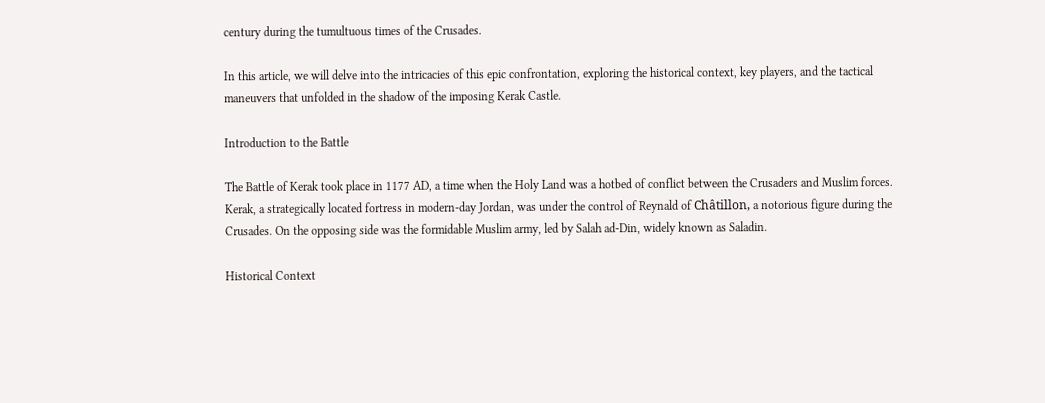century during the tumultuous times of the Crusades.

In this article, we will delve into the intricacies of this epic confrontation, exploring the historical context, key players, and the tactical maneuvers that unfolded in the shadow of the imposing Kerak Castle.

Introduction to the Battle

The Battle of Kerak took place in 1177 AD, a time when the Holy Land was a hotbed of conflict between the Crusaders and Muslim forces. Kerak, a strategically located fortress in modern-day Jordan, was under the control of Reynald of Châtillon, a notorious figure during the Crusades. On the opposing side was the formidable Muslim army, led by Salah ad-Din, widely known as Saladin.

Historical Context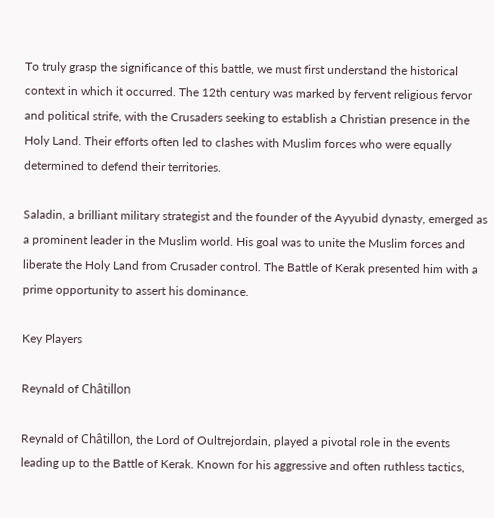To truly grasp the significance of this battle, we must first understand the historical context in which it occurred. The 12th century was marked by fervent religious fervor and political strife, with the Crusaders seeking to establish a Christian presence in the Holy Land. Their efforts often led to clashes with Muslim forces who were equally determined to defend their territories.

Saladin, a brilliant military strategist and the founder of the Ayyubid dynasty, emerged as a prominent leader in the Muslim world. His goal was to unite the Muslim forces and liberate the Holy Land from Crusader control. The Battle of Kerak presented him with a prime opportunity to assert his dominance.

Key Players

Reynald of Châtillon

Reynald of Châtillon, the Lord of Oultrejordain, played a pivotal role in the events leading up to the Battle of Kerak. Known for his aggressive and often ruthless tactics,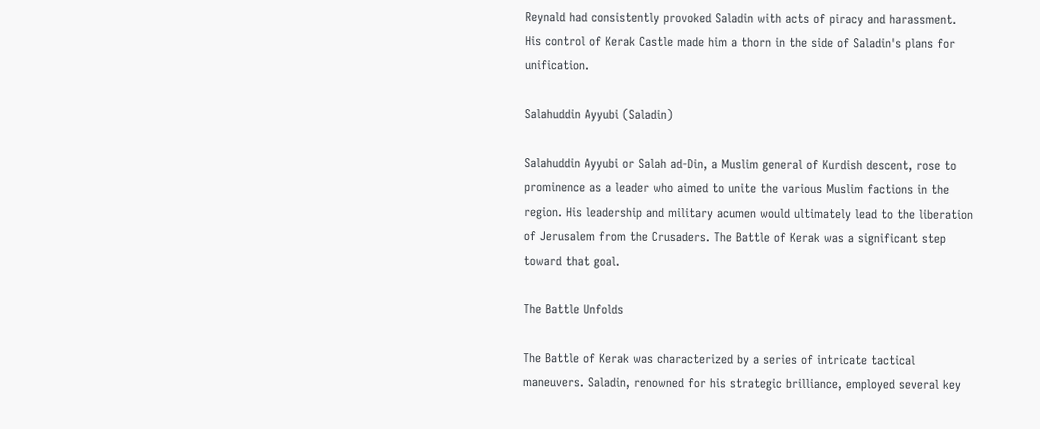Reynald had consistently provoked Saladin with acts of piracy and harassment. His control of Kerak Castle made him a thorn in the side of Saladin's plans for unification.

Salahuddin Ayyubi (Saladin)

Salahuddin Ayyubi or Salah ad-Din, a Muslim general of Kurdish descent, rose to prominence as a leader who aimed to unite the various Muslim factions in the region. His leadership and military acumen would ultimately lead to the liberation of Jerusalem from the Crusaders. The Battle of Kerak was a significant step toward that goal.

The Battle Unfolds

The Battle of Kerak was characterized by a series of intricate tactical maneuvers. Saladin, renowned for his strategic brilliance, employed several key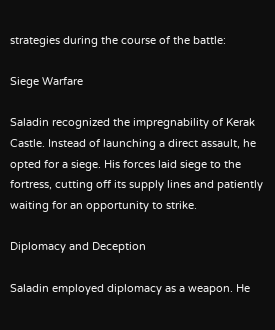strategies during the course of the battle:

Siege Warfare

Saladin recognized the impregnability of Kerak Castle. Instead of launching a direct assault, he opted for a siege. His forces laid siege to the fortress, cutting off its supply lines and patiently waiting for an opportunity to strike.

Diplomacy and Deception

Saladin employed diplomacy as a weapon. He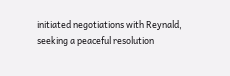initiated negotiations with Reynald, seeking a peaceful resolution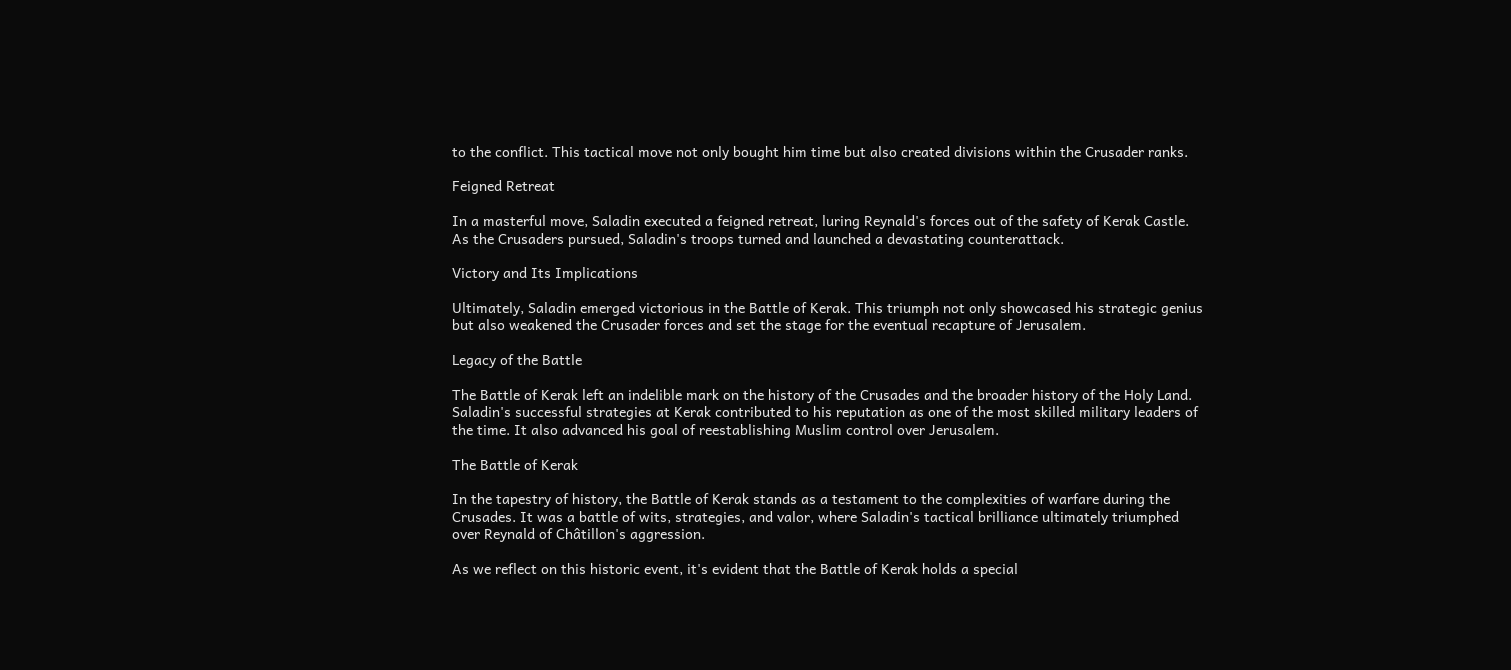to the conflict. This tactical move not only bought him time but also created divisions within the Crusader ranks.

Feigned Retreat

In a masterful move, Saladin executed a feigned retreat, luring Reynald's forces out of the safety of Kerak Castle. As the Crusaders pursued, Saladin's troops turned and launched a devastating counterattack.

Victory and Its Implications

Ultimately, Saladin emerged victorious in the Battle of Kerak. This triumph not only showcased his strategic genius but also weakened the Crusader forces and set the stage for the eventual recapture of Jerusalem.

Legacy of the Battle

The Battle of Kerak left an indelible mark on the history of the Crusades and the broader history of the Holy Land. Saladin's successful strategies at Kerak contributed to his reputation as one of the most skilled military leaders of the time. It also advanced his goal of reestablishing Muslim control over Jerusalem.

The Battle of Kerak

In the tapestry of history, the Battle of Kerak stands as a testament to the complexities of warfare during the Crusades. It was a battle of wits, strategies, and valor, where Saladin's tactical brilliance ultimately triumphed over Reynald of Châtillon's aggression.

As we reflect on this historic event, it's evident that the Battle of Kerak holds a special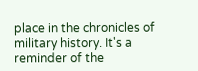place in the chronicles of military history. It's a reminder of the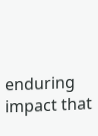enduring impact that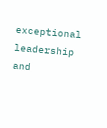exceptional leadership and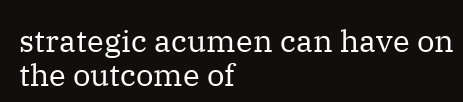strategic acumen can have on the outcome of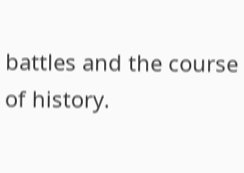battles and the course of history.